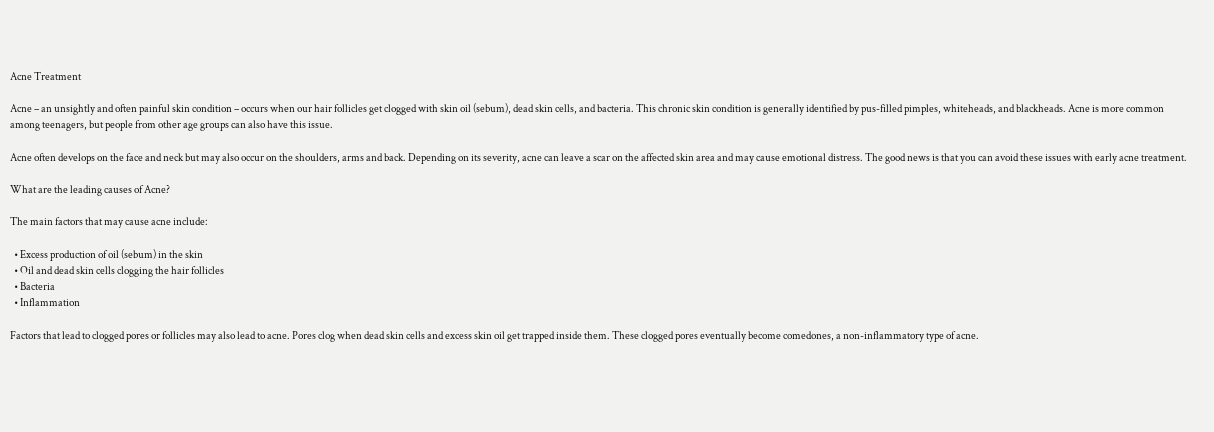Acne Treatment

Acne – an unsightly and often painful skin condition – occurs when our hair follicles get clogged with skin oil (sebum), dead skin cells, and bacteria. This chronic skin condition is generally identified by pus-filled pimples, whiteheads, and blackheads. Acne is more common among teenagers, but people from other age groups can also have this issue.

Acne often develops on the face and neck but may also occur on the shoulders, arms and back. Depending on its severity, acne can leave a scar on the affected skin area and may cause emotional distress. The good news is that you can avoid these issues with early acne treatment.

What are the leading causes of Acne?

The main factors that may cause acne include:

  • Excess production of oil (sebum) in the skin
  • Oil and dead skin cells clogging the hair follicles
  • Bacteria
  • Inflammation

Factors that lead to clogged pores or follicles may also lead to acne. Pores clog when dead skin cells and excess skin oil get trapped inside them. These clogged pores eventually become comedones, a non-inflammatory type of acne.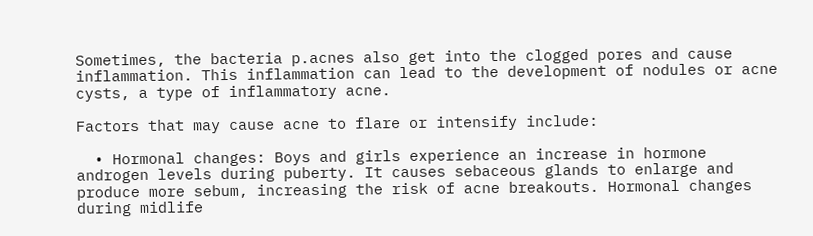Sometimes, the bacteria p.acnes also get into the clogged pores and cause inflammation. This inflammation can lead to the development of nodules or acne cysts, a type of inflammatory acne.

Factors that may cause acne to flare or intensify include:

  • Hormonal changes: Boys and girls experience an increase in hormone androgen levels during puberty. It causes sebaceous glands to enlarge and produce more sebum, increasing the risk of acne breakouts. Hormonal changes during midlife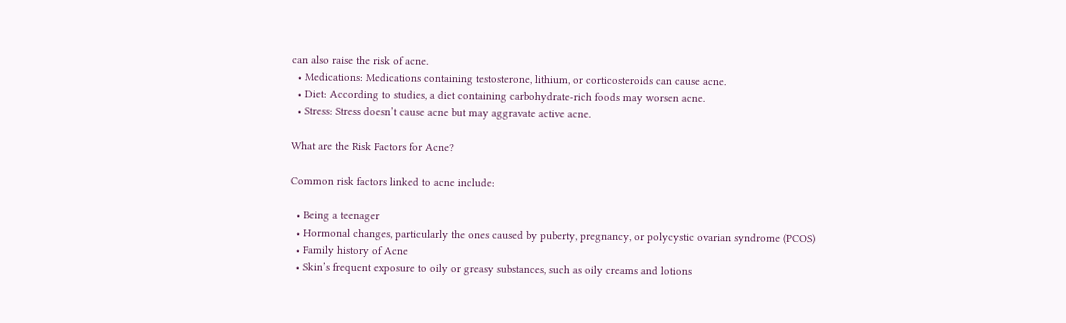can also raise the risk of acne.
  • Medications: Medications containing testosterone, lithium, or corticosteroids can cause acne.
  • Diet: According to studies, a diet containing carbohydrate-rich foods may worsen acne.
  • Stress: Stress doesn’t cause acne but may aggravate active acne.

What are the Risk Factors for Acne?

Common risk factors linked to acne include:

  • Being a teenager
  • Hormonal changes, particularly the ones caused by puberty, pregnancy, or polycystic ovarian syndrome (PCOS)
  • Family history of Acne
  • Skin’s frequent exposure to oily or greasy substances, such as oily creams and lotions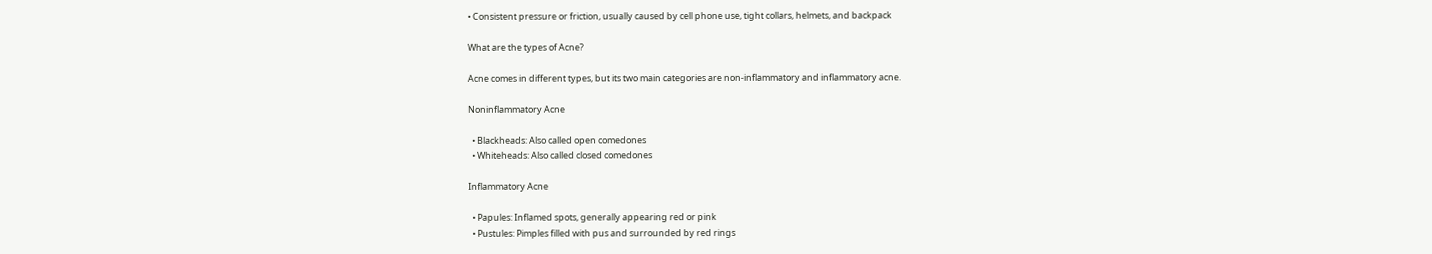• Consistent pressure or friction, usually caused by cell phone use, tight collars, helmets, and backpack

What are the types of Acne?

Acne comes in different types, but its two main categories are non-inflammatory and inflammatory acne.

Noninflammatory Acne

  • Blackheads: Also called open comedones
  • Whiteheads: Also called closed comedones

Inflammatory Acne

  • Papules: Inflamed spots, generally appearing red or pink
  • Pustules: Pimples filled with pus and surrounded by red rings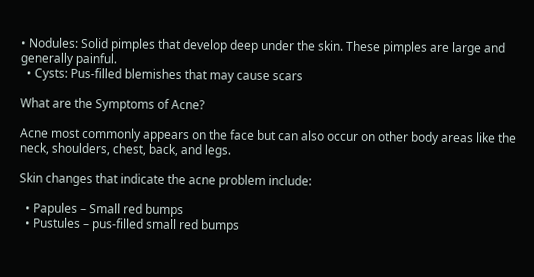• Nodules: Solid pimples that develop deep under the skin. These pimples are large and generally painful.
  • Cysts: Pus-filled blemishes that may cause scars

What are the Symptoms of Acne?

Acne most commonly appears on the face but can also occur on other body areas like the neck, shoulders, chest, back, and legs.

Skin changes that indicate the acne problem include:

  • Papules – Small red bumps
  • Pustules – pus-filled small red bumps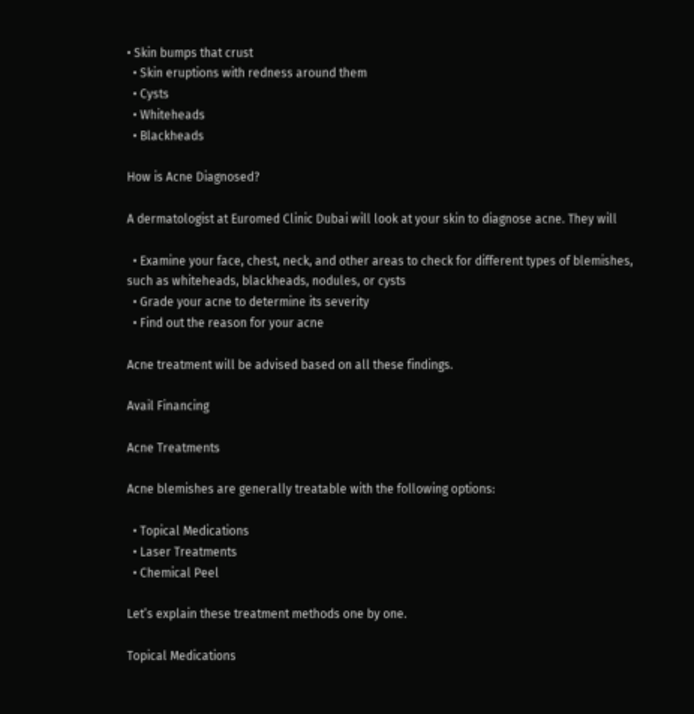• Skin bumps that crust
  • Skin eruptions with redness around them
  • Cysts
  • Whiteheads
  • Blackheads

How is Acne Diagnosed?

A dermatologist at Euromed Clinic Dubai will look at your skin to diagnose acne. They will

  • Examine your face, chest, neck, and other areas to check for different types of blemishes, such as whiteheads, blackheads, nodules, or cysts
  • Grade your acne to determine its severity
  • Find out the reason for your acne

Acne treatment will be advised based on all these findings.

Avail Financing

Acne Treatments

Acne blemishes are generally treatable with the following options:

  • Topical Medications
  • Laser Treatments
  • Chemical Peel

Let’s explain these treatment methods one by one.

Topical Medications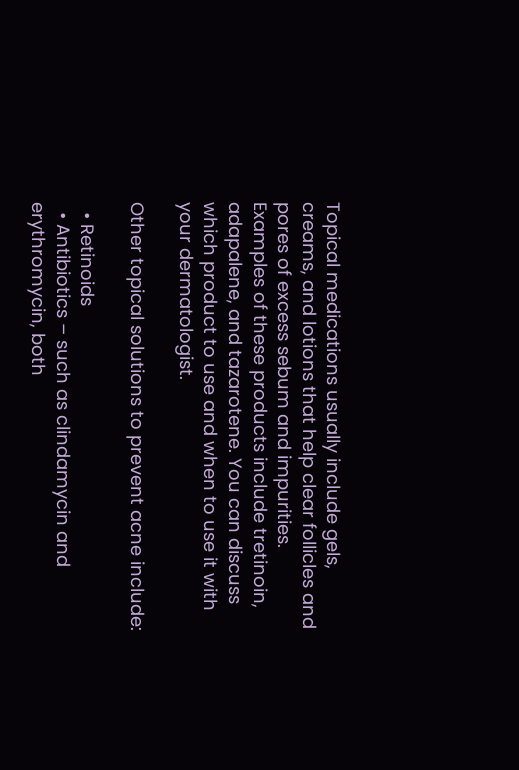Topical medications usually include gels, creams, and lotions that help clear follicles and pores of excess sebum and impurities. Examples of these products include tretinoin, adapalene, and tazarotene. You can discuss which product to use and when to use it with your dermatologist.

Other topical solutions to prevent acne include:

  • Retinoids
  • Antibiotics – such as clindamycin and erythromycin, both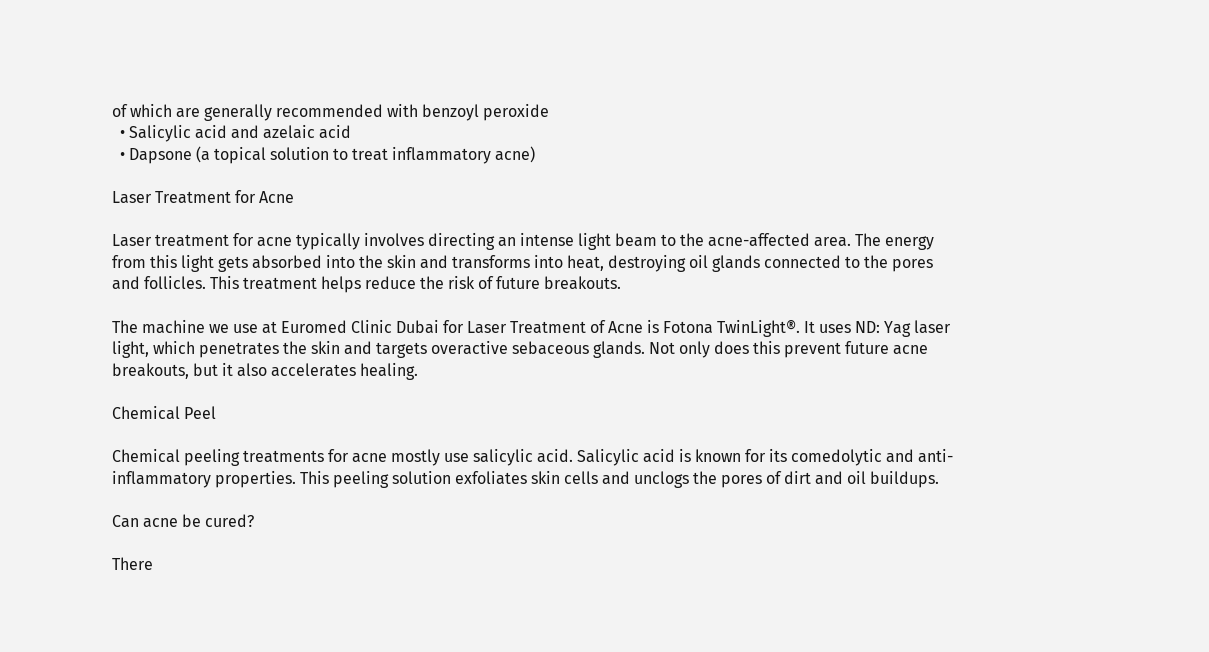of which are generally recommended with benzoyl peroxide
  • Salicylic acid and azelaic acid
  • Dapsone (a topical solution to treat inflammatory acne)

Laser Treatment for Acne

Laser treatment for acne typically involves directing an intense light beam to the acne-affected area. The energy from this light gets absorbed into the skin and transforms into heat, destroying oil glands connected to the pores and follicles. This treatment helps reduce the risk of future breakouts.

The machine we use at Euromed Clinic Dubai for Laser Treatment of Acne is Fotona TwinLight®. It uses ND: Yag laser light, which penetrates the skin and targets overactive sebaceous glands. Not only does this prevent future acne breakouts, but it also accelerates healing.

Chemical Peel

Chemical peeling treatments for acne mostly use salicylic acid. Salicylic acid is known for its comedolytic and anti-inflammatory properties. This peeling solution exfoliates skin cells and unclogs the pores of dirt and oil buildups.

Can acne be cured?

There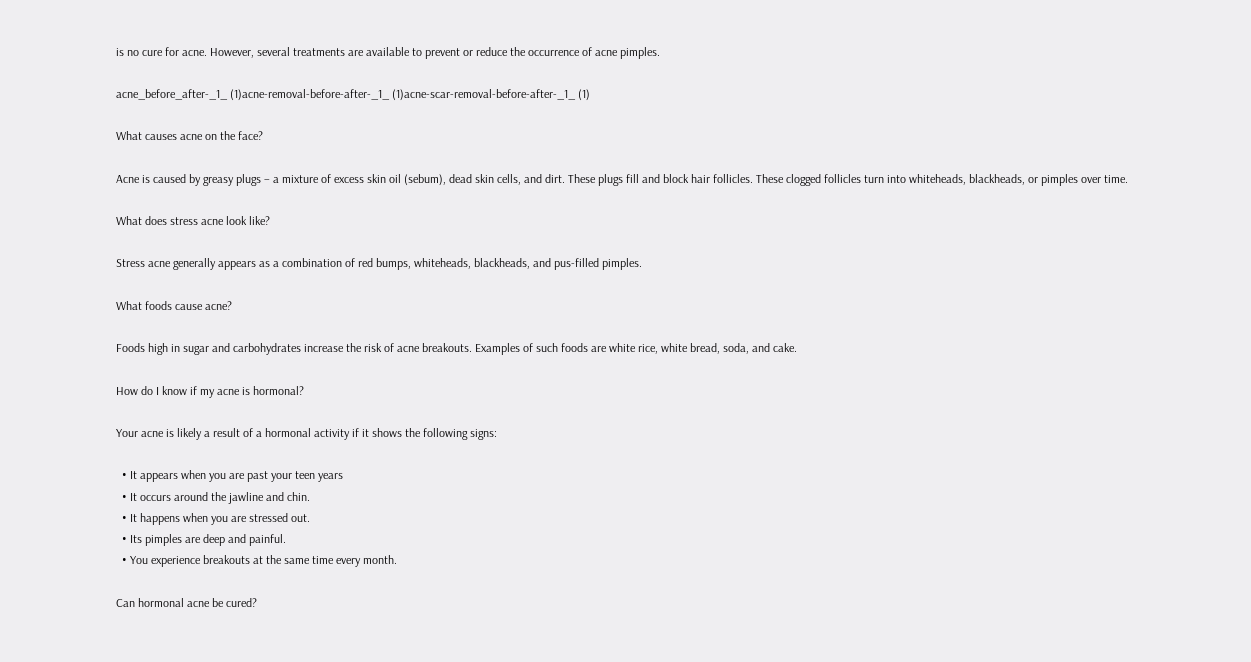is no cure for acne. However, several treatments are available to prevent or reduce the occurrence of acne pimples.

acne_before_after-_1_ (1)acne-removal-before-after-_1_ (1)acne-scar-removal-before-after-_1_ (1)

What causes acne on the face?

Acne is caused by greasy plugs – a mixture of excess skin oil (sebum), dead skin cells, and dirt. These plugs fill and block hair follicles. These clogged follicles turn into whiteheads, blackheads, or pimples over time.

What does stress acne look like?

Stress acne generally appears as a combination of red bumps, whiteheads, blackheads, and pus-filled pimples.

What foods cause acne?

Foods high in sugar and carbohydrates increase the risk of acne breakouts. Examples of such foods are white rice, white bread, soda, and cake.

How do I know if my acne is hormonal?

Your acne is likely a result of a hormonal activity if it shows the following signs:

  • It appears when you are past your teen years
  • It occurs around the jawline and chin.
  • It happens when you are stressed out.
  • Its pimples are deep and painful.
  • You experience breakouts at the same time every month.

Can hormonal acne be cured?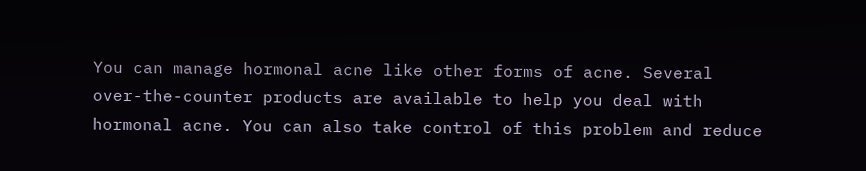You can manage hormonal acne like other forms of acne. Several over-the-counter products are available to help you deal with hormonal acne. You can also take control of this problem and reduce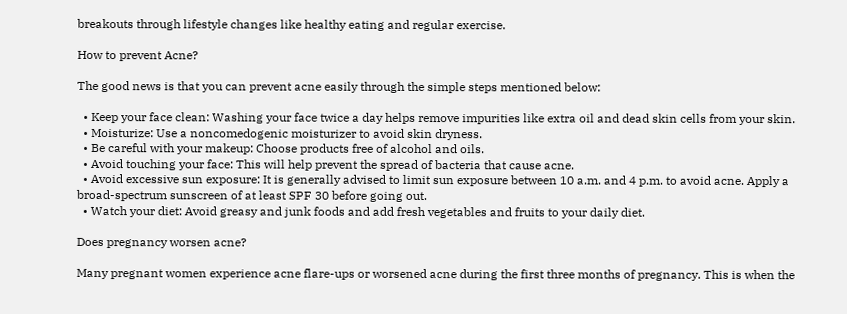breakouts through lifestyle changes like healthy eating and regular exercise.

How to prevent Acne?

The good news is that you can prevent acne easily through the simple steps mentioned below:

  • Keep your face clean: Washing your face twice a day helps remove impurities like extra oil and dead skin cells from your skin.
  • Moisturize: Use a noncomedogenic moisturizer to avoid skin dryness.
  • Be careful with your makeup: Choose products free of alcohol and oils.
  • Avoid touching your face: This will help prevent the spread of bacteria that cause acne.
  • Avoid excessive sun exposure: It is generally advised to limit sun exposure between 10 a.m. and 4 p.m. to avoid acne. Apply a broad-spectrum sunscreen of at least SPF 30 before going out.
  • Watch your diet: Avoid greasy and junk foods and add fresh vegetables and fruits to your daily diet.

Does pregnancy worsen acne?

Many pregnant women experience acne flare-ups or worsened acne during the first three months of pregnancy. This is when the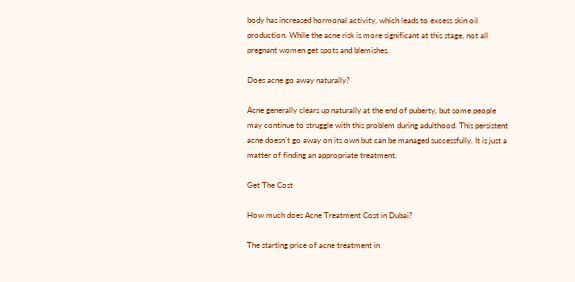body has increased hormonal activity, which leads to excess skin oil production. While the acne risk is more significant at this stage, not all pregnant women get spots and blemishes.

Does acne go away naturally?

Acne generally clears up naturally at the end of puberty, but some people may continue to struggle with this problem during adulthood. This persistent acne doesn’t go away on its own but can be managed successfully. It is just a matter of finding an appropriate treatment.

Get The Cost

How much does Acne Treatment Cost in Dubai?

The starting price of acne treatment in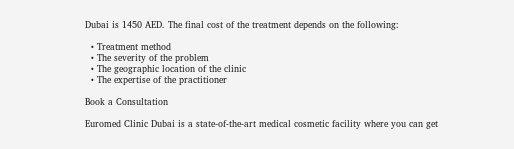Dubai is 1450 AED. The final cost of the treatment depends on the following:

  • Treatment method
  • The severity of the problem
  • The geographic location of the clinic
  • The expertise of the practitioner

Book a Consultation

Euromed Clinic Dubai is a state-of-the-art medical cosmetic facility where you can get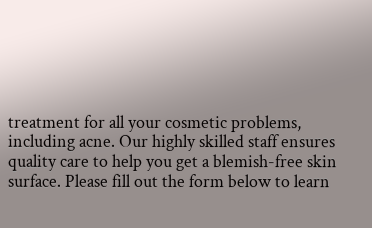treatment for all your cosmetic problems, including acne. Our highly skilled staff ensures quality care to help you get a blemish-free skin surface. Please fill out the form below to learn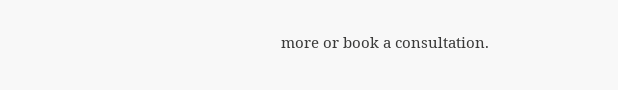more or book a consultation.